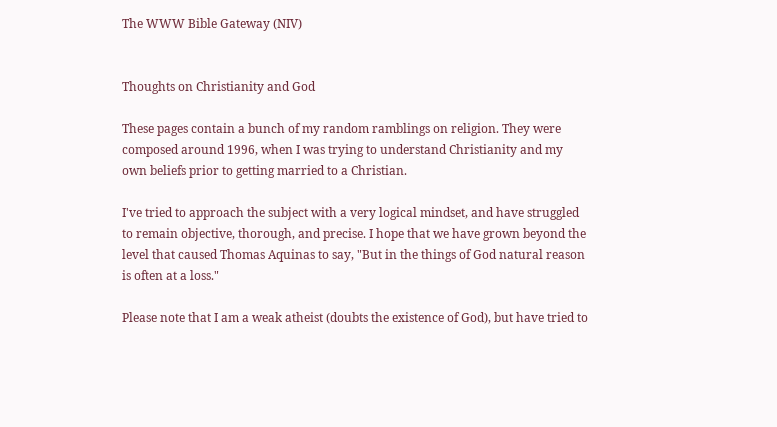The WWW Bible Gateway (NIV)


Thoughts on Christianity and God

These pages contain a bunch of my random ramblings on religion. They were composed around 1996, when I was trying to understand Christianity and my own beliefs prior to getting married to a Christian.

I've tried to approach the subject with a very logical mindset, and have struggled to remain objective, thorough, and precise. I hope that we have grown beyond the level that caused Thomas Aquinas to say, "But in the things of God natural reason is often at a loss."

Please note that I am a weak atheist (doubts the existence of God), but have tried to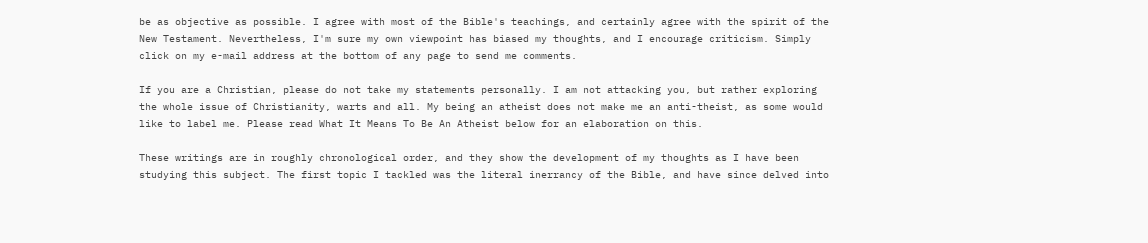be as objective as possible. I agree with most of the Bible's teachings, and certainly agree with the spirit of the New Testament. Nevertheless, I'm sure my own viewpoint has biased my thoughts, and I encourage criticism. Simply click on my e-mail address at the bottom of any page to send me comments.

If you are a Christian, please do not take my statements personally. I am not attacking you, but rather exploring the whole issue of Christianity, warts and all. My being an atheist does not make me an anti-theist, as some would like to label me. Please read What It Means To Be An Atheist below for an elaboration on this.

These writings are in roughly chronological order, and they show the development of my thoughts as I have been studying this subject. The first topic I tackled was the literal inerrancy of the Bible, and have since delved into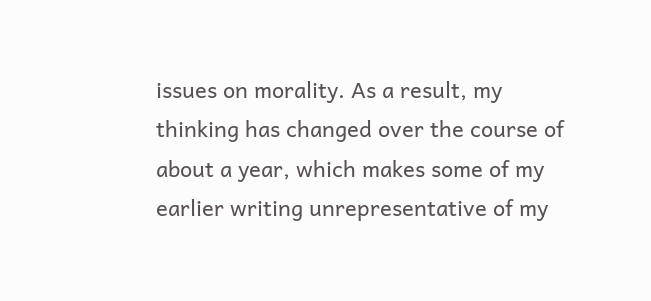issues on morality. As a result, my thinking has changed over the course of about a year, which makes some of my earlier writing unrepresentative of my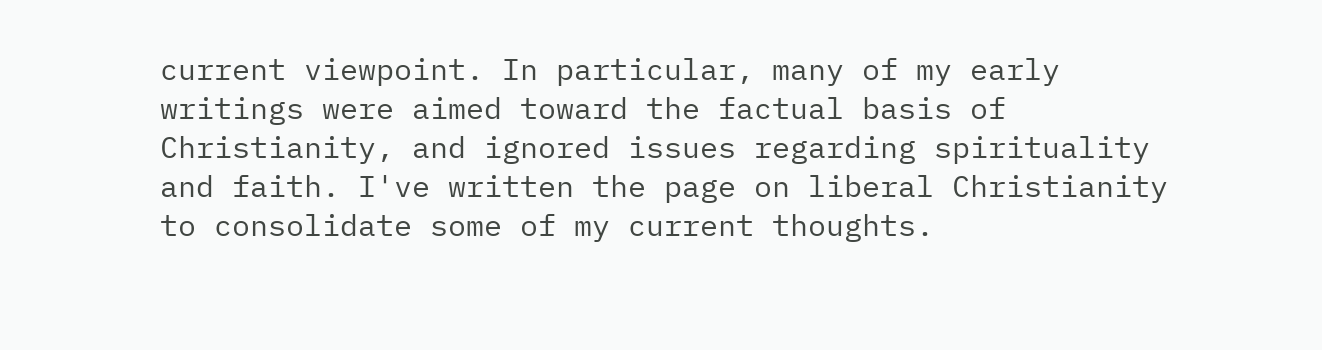current viewpoint. In particular, many of my early writings were aimed toward the factual basis of Christianity, and ignored issues regarding spirituality and faith. I've written the page on liberal Christianity to consolidate some of my current thoughts.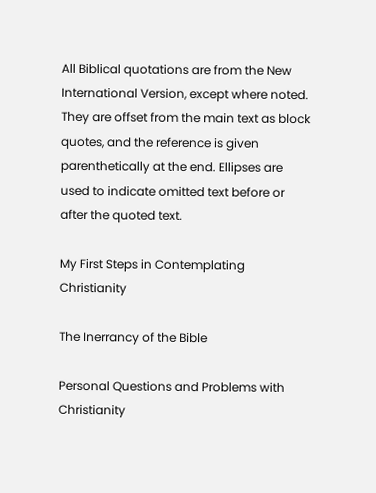All Biblical quotations are from the New International Version, except where noted. They are offset from the main text as block quotes, and the reference is given parenthetically at the end. Ellipses are used to indicate omitted text before or after the quoted text.

My First Steps in Contemplating Christianity

The Inerrancy of the Bible

Personal Questions and Problems with Christianity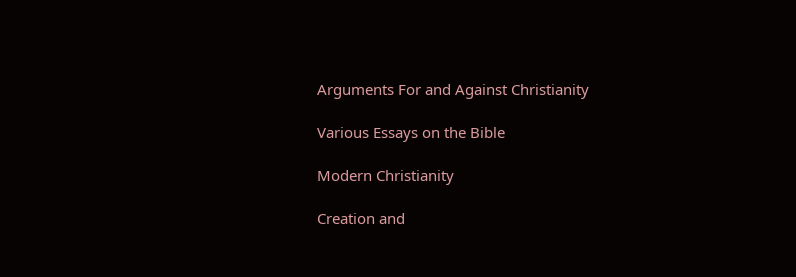Arguments For and Against Christianity

Various Essays on the Bible

Modern Christianity

Creation and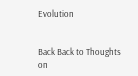Evolution


Back Back to Thoughts on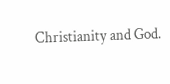Christianity and God.